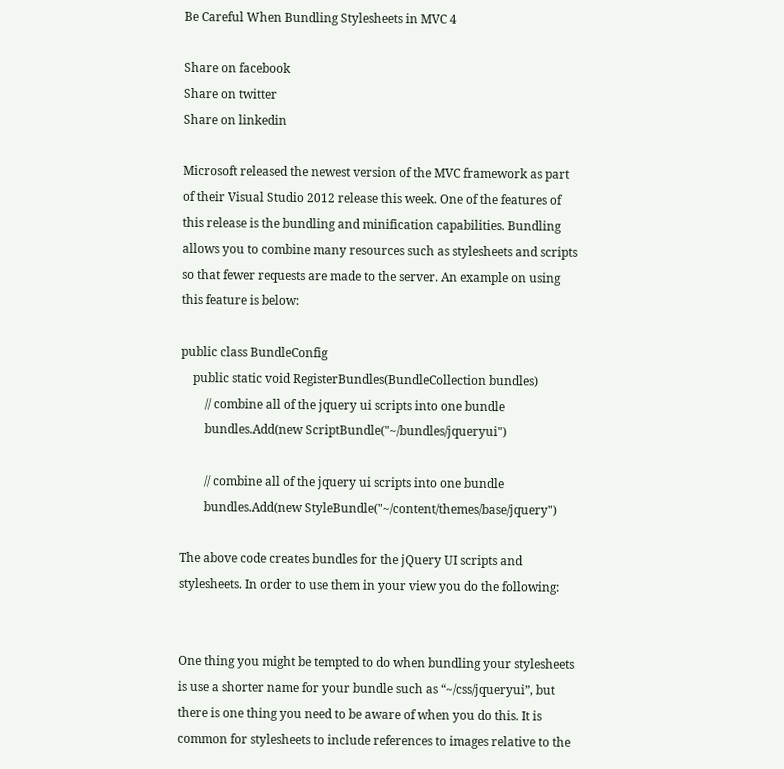Be Careful When Bundling Stylesheets in MVC 4

Share on facebook
Share on twitter
Share on linkedin

Microsoft released the newest version of the MVC framework as part of their Visual Studio 2012 release this week. One of the features of this release is the bundling and minification capabilities. Bundling allows you to combine many resources such as stylesheets and scripts so that fewer requests are made to the server. An example on using this feature is below:

public class BundleConfig
    public static void RegisterBundles(BundleCollection bundles)
        // combine all of the jquery ui scripts into one bundle
        bundles.Add(new ScriptBundle("~/bundles/jqueryui")

        // combine all of the jquery ui scripts into one bundle
        bundles.Add(new StyleBundle("~/content/themes/base/jquery")

The above code creates bundles for the jQuery UI scripts and stylesheets. In order to use them in your view you do the following:


One thing you might be tempted to do when bundling your stylesheets is use a shorter name for your bundle such as “~/css/jqueryui”, but there is one thing you need to be aware of when you do this. It is common for stylesheets to include references to images relative to the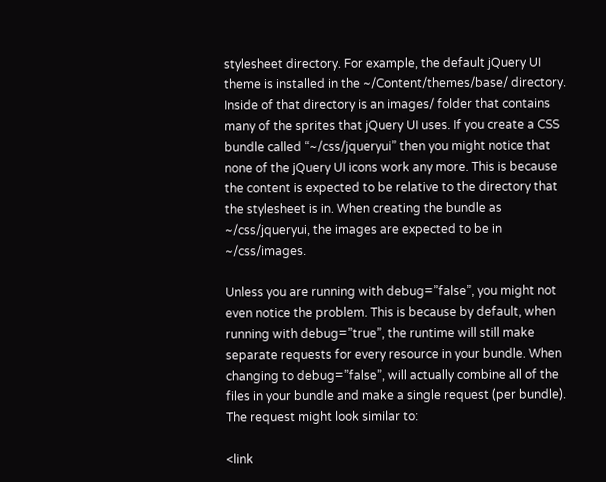stylesheet directory. For example, the default jQuery UI theme is installed in the ~/Content/themes/base/ directory. Inside of that directory is an images/ folder that contains many of the sprites that jQuery UI uses. If you create a CSS bundle called “~/css/jqueryui” then you might notice that none of the jQuery UI icons work any more. This is because the content is expected to be relative to the directory that the stylesheet is in. When creating the bundle as ~/css/jqueryui, the images are expected to be in ~/css/images.

Unless you are running with debug=”false”, you might not even notice the problem. This is because by default, when running with debug=”true”, the runtime will still make separate requests for every resource in your bundle. When changing to debug=”false”, will actually combine all of the files in your bundle and make a single request (per bundle). The request might look similar to:

<link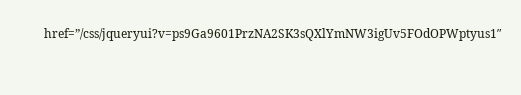href=”/css/jqueryui?v=ps9Ga9601PrzNA2SK3sQXlYmNW3igUv5FOdOPWptyus1″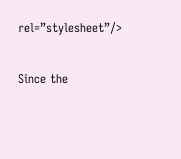rel=”stylesheet”/>

Since the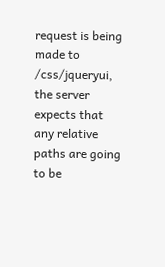request is being made to /css/jqueryui, the server expects that any relative paths are going to be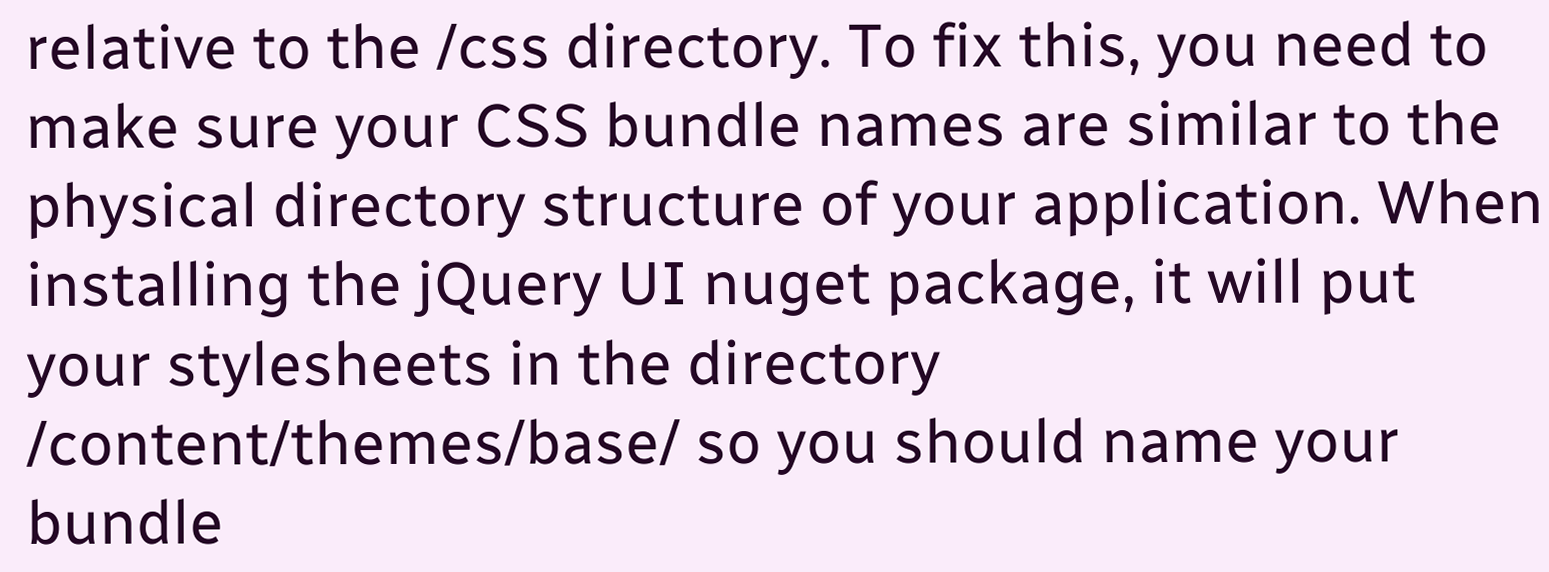relative to the /css directory. To fix this, you need to make sure your CSS bundle names are similar to the physical directory structure of your application. When installing the jQuery UI nuget package, it will put your stylesheets in the directory /content/themes/base/ so you should name your bundle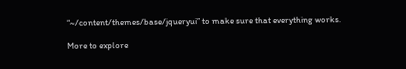“~/content/themes/base/jqueryui” to make sure that everything works.

More to explore